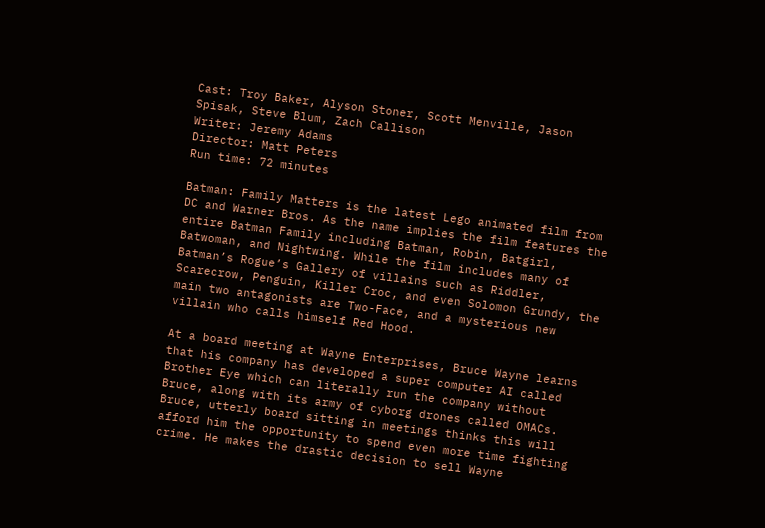Cast: Troy Baker, Alyson Stoner, Scott Menville, Jason Spisak, Steve Blum, Zach Callison
Writer: Jeremy Adams
Director: Matt Peters
Run time: 72 minutes

Batman: Family Matters is the latest Lego animated film from DC and Warner Bros. As the name implies the film features the entire Batman Family including Batman, Robin, Batgirl, Batwoman, and Nightwing. While the film includes many of Batman’s Rogue’s Gallery of villains such as Riddler, Scarecrow, Penguin, Killer Croc, and even Solomon Grundy, the main two antagonists are Two-Face, and a mysterious new villain who calls himself Red Hood.

At a board meeting at Wayne Enterprises, Bruce Wayne learns that his company has developed a super computer AI called Brother Eye which can literally run the company without Bruce, along with its army of cyborg drones called OMACs. Bruce, utterly board sitting in meetings thinks this will afford him the opportunity to spend even more time fighting crime. He makes the drastic decision to sell Wayne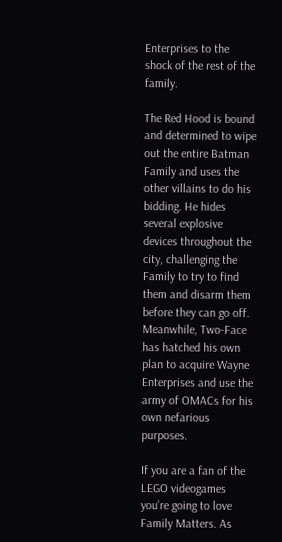Enterprises to the shock of the rest of the family.

The Red Hood is bound and determined to wipe out the entire Batman Family and uses the other villains to do his bidding. He hides several explosive devices throughout the city, challenging the Family to try to find them and disarm them before they can go off. Meanwhile, Two-Face has hatched his own plan to acquire Wayne Enterprises and use the army of OMACs for his own nefarious purposes.

If you are a fan of the LEGO videogames you’re going to love Family Matters. As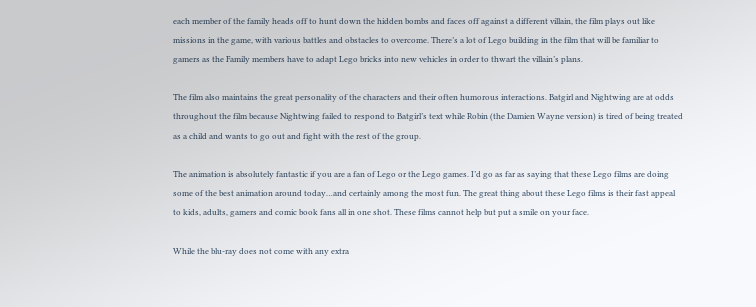each member of the family heads off to hunt down the hidden bombs and faces off against a different villain, the film plays out like missions in the game, with various battles and obstacles to overcome. There’s a lot of Lego building in the film that will be familiar to gamers as the Family members have to adapt Lego bricks into new vehicles in order to thwart the villain’s plans.

The film also maintains the great personality of the characters and their often humorous interactions. Batgirl and Nightwing are at odds throughout the film because Nightwing failed to respond to Batgirl’s text while Robin (the Damien Wayne version) is tired of being treated as a child and wants to go out and fight with the rest of the group.

The animation is absolutely fantastic if you are a fan of Lego or the Lego games. I’d go as far as saying that these Lego films are doing some of the best animation around today…and certainly among the most fun. The great thing about these Lego films is their fast appeal to kids, adults, gamers and comic book fans all in one shot. These films cannot help but put a smile on your face.

While the blu-ray does not come with any extra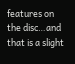features on the disc…and that is a slight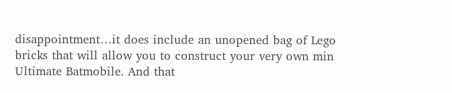disappointment…it does include an unopened bag of Lego bricks that will allow you to construct your very own min Ultimate Batmobile. And that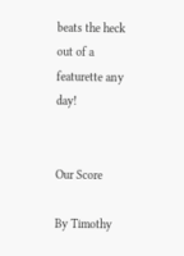beats the heck out of a featurette any day!


Our Score

By Timothy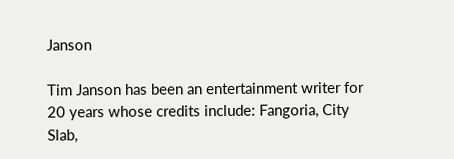Janson

Tim Janson has been an entertainment writer for 20 years whose credits include: Fangoria, City Slab,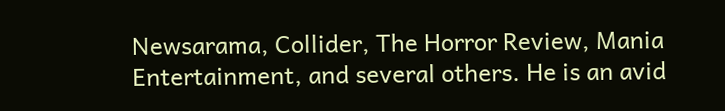Newsarama, Collider, The Horror Review, Mania Entertainment, and several others. He is an avid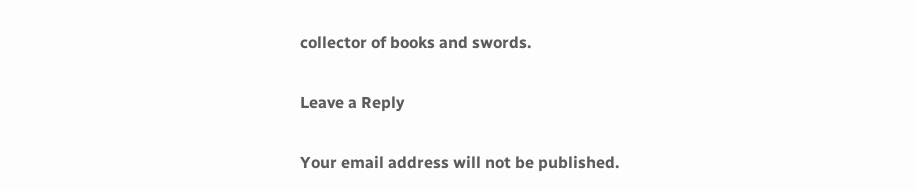collector of books and swords.

Leave a Reply

Your email address will not be published.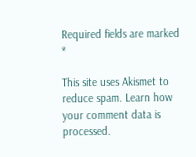Required fields are marked *

This site uses Akismet to reduce spam. Learn how your comment data is processed.